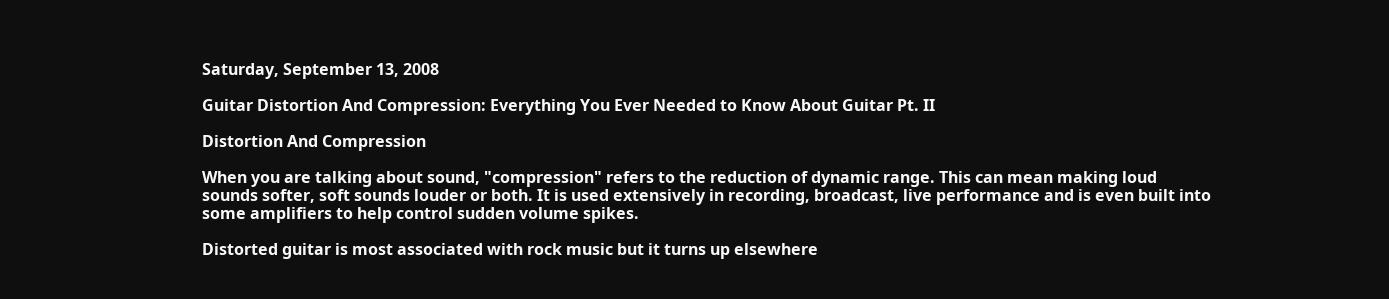Saturday, September 13, 2008

Guitar Distortion And Compression: Everything You Ever Needed to Know About Guitar Pt. II

Distortion And Compression

When you are talking about sound, "compression" refers to the reduction of dynamic range. This can mean making loud sounds softer, soft sounds louder or both. It is used extensively in recording, broadcast, live performance and is even built into some amplifiers to help control sudden volume spikes.

Distorted guitar is most associated with rock music but it turns up elsewhere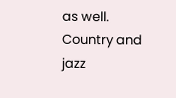as well. Country and jazz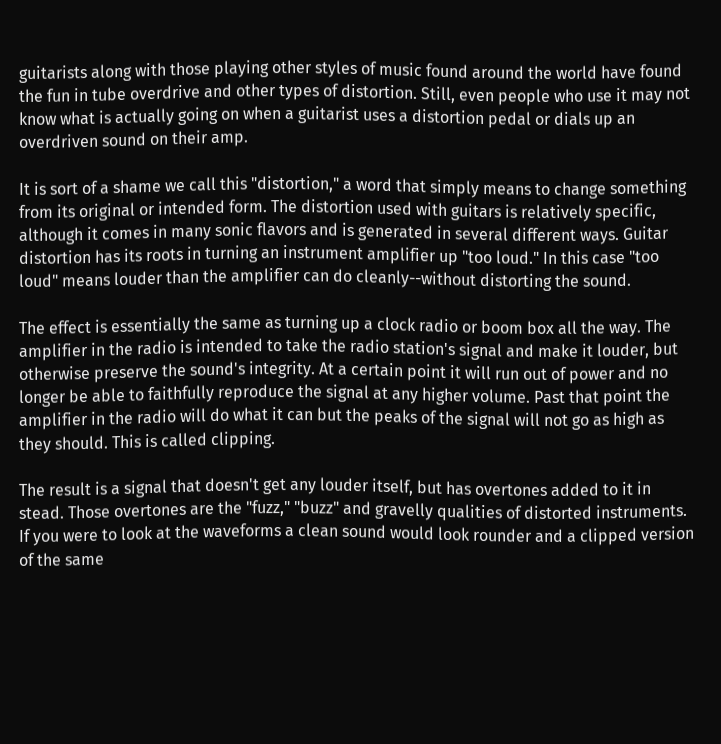guitarists along with those playing other styles of music found around the world have found the fun in tube overdrive and other types of distortion. Still, even people who use it may not know what is actually going on when a guitarist uses a distortion pedal or dials up an overdriven sound on their amp.

It is sort of a shame we call this "distortion," a word that simply means to change something from its original or intended form. The distortion used with guitars is relatively specific, although it comes in many sonic flavors and is generated in several different ways. Guitar distortion has its roots in turning an instrument amplifier up "too loud." In this case "too loud" means louder than the amplifier can do cleanly--without distorting the sound.

The effect is essentially the same as turning up a clock radio or boom box all the way. The amplifier in the radio is intended to take the radio station's signal and make it louder, but otherwise preserve the sound's integrity. At a certain point it will run out of power and no longer be able to faithfully reproduce the signal at any higher volume. Past that point the amplifier in the radio will do what it can but the peaks of the signal will not go as high as they should. This is called clipping.

The result is a signal that doesn't get any louder itself, but has overtones added to it in stead. Those overtones are the "fuzz," "buzz" and gravelly qualities of distorted instruments. If you were to look at the waveforms a clean sound would look rounder and a clipped version of the same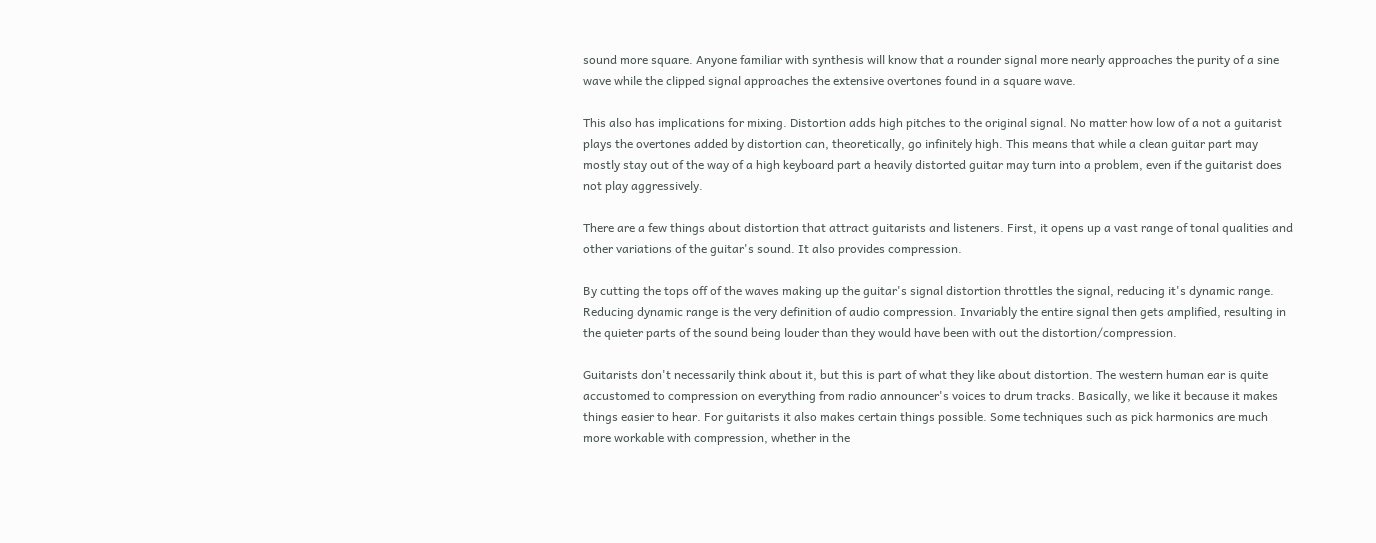sound more square. Anyone familiar with synthesis will know that a rounder signal more nearly approaches the purity of a sine wave while the clipped signal approaches the extensive overtones found in a square wave.

This also has implications for mixing. Distortion adds high pitches to the original signal. No matter how low of a not a guitarist plays the overtones added by distortion can, theoretically, go infinitely high. This means that while a clean guitar part may mostly stay out of the way of a high keyboard part a heavily distorted guitar may turn into a problem, even if the guitarist does not play aggressively.

There are a few things about distortion that attract guitarists and listeners. First, it opens up a vast range of tonal qualities and other variations of the guitar's sound. It also provides compression.

By cutting the tops off of the waves making up the guitar's signal distortion throttles the signal, reducing it's dynamic range. Reducing dynamic range is the very definition of audio compression. Invariably the entire signal then gets amplified, resulting in the quieter parts of the sound being louder than they would have been with out the distortion/compression.

Guitarists don't necessarily think about it, but this is part of what they like about distortion. The western human ear is quite accustomed to compression on everything from radio announcer's voices to drum tracks. Basically, we like it because it makes things easier to hear. For guitarists it also makes certain things possible. Some techniques such as pick harmonics are much more workable with compression, whether in the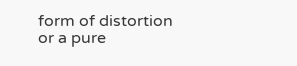form of distortion or a pure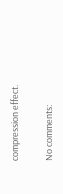compression effect.

No comments: